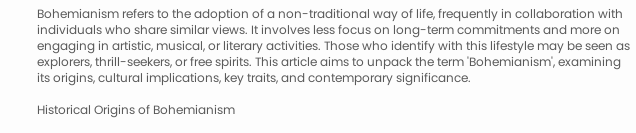Bohemianism refers to the adoption of a non-traditional way of life, frequently in collaboration with individuals who share similar views. It involves less focus on long-term commitments and more on engaging in artistic, musical, or literary activities. Those who identify with this lifestyle may be seen as explorers, thrill-seekers, or free spirits. This article aims to unpack the term 'Bohemianism', examining its origins, cultural implications, key traits, and contemporary significance.

Historical Origins of Bohemianism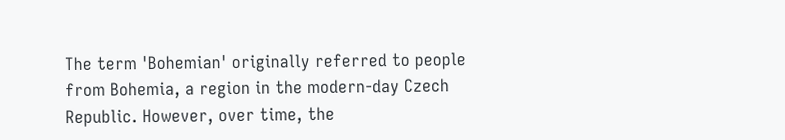The term 'Bohemian' originally referred to people from Bohemia, a region in the modern-day Czech Republic. However, over time, the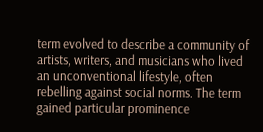term evolved to describe a community of artists, writers, and musicians who lived an unconventional lifestyle, often rebelling against social norms. The term gained particular prominence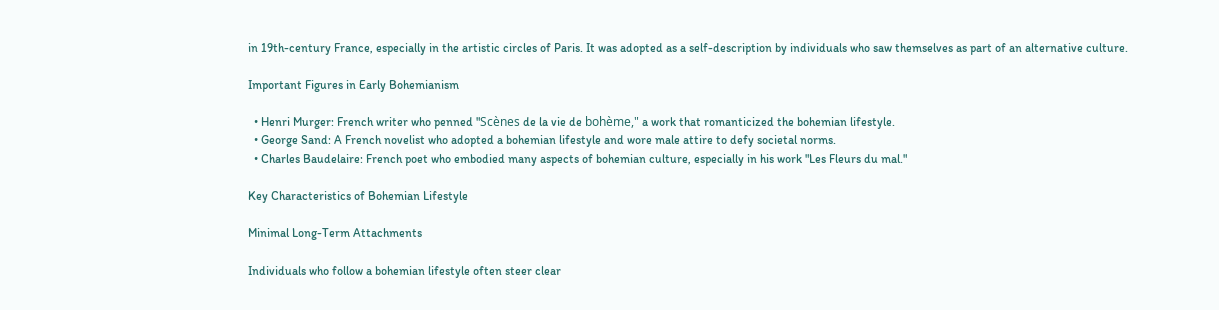in 19th-century France, especially in the artistic circles of Paris. It was adopted as a self-description by individuals who saw themselves as part of an alternative culture.

Important Figures in Early Bohemianism

  • Henri Murger: French writer who penned "Scènes de la vie de bohème," a work that romanticized the bohemian lifestyle.
  • George Sand: A French novelist who adopted a bohemian lifestyle and wore male attire to defy societal norms.
  • Charles Baudelaire: French poet who embodied many aspects of bohemian culture, especially in his work "Les Fleurs du mal."

Key Characteristics of Bohemian Lifestyle

Minimal Long-Term Attachments

Individuals who follow a bohemian lifestyle often steer clear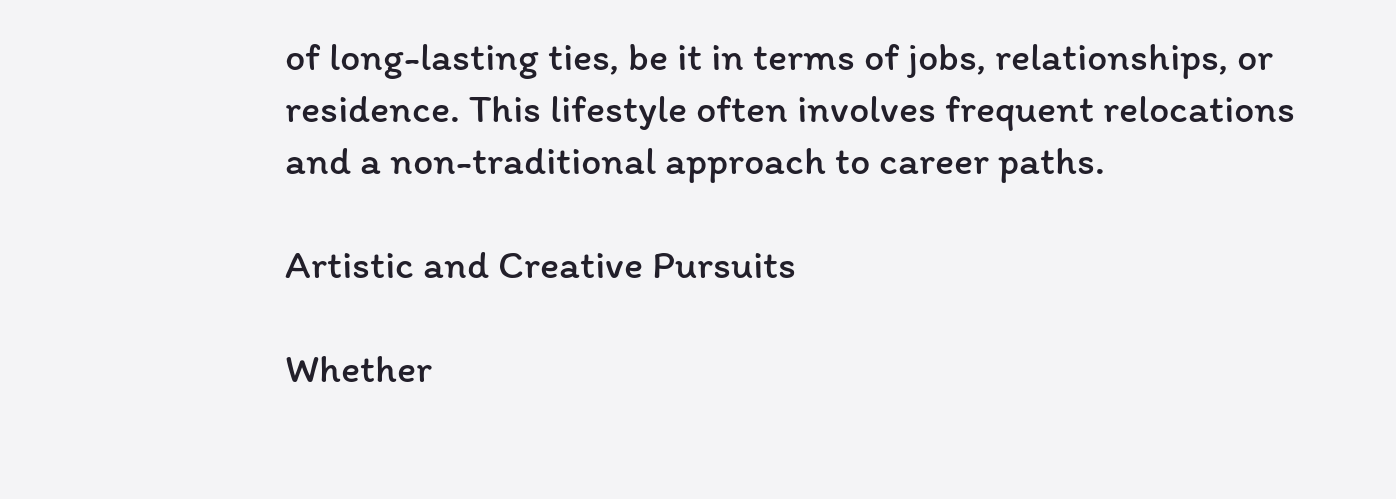of long-lasting ties, be it in terms of jobs, relationships, or residence. This lifestyle often involves frequent relocations and a non-traditional approach to career paths.

Artistic and Creative Pursuits

Whether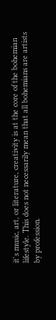it's music, art, or literature, creativity is at the core of the bohemian lifestyle. This does not necessarily mean that all bohemians are artists by profession.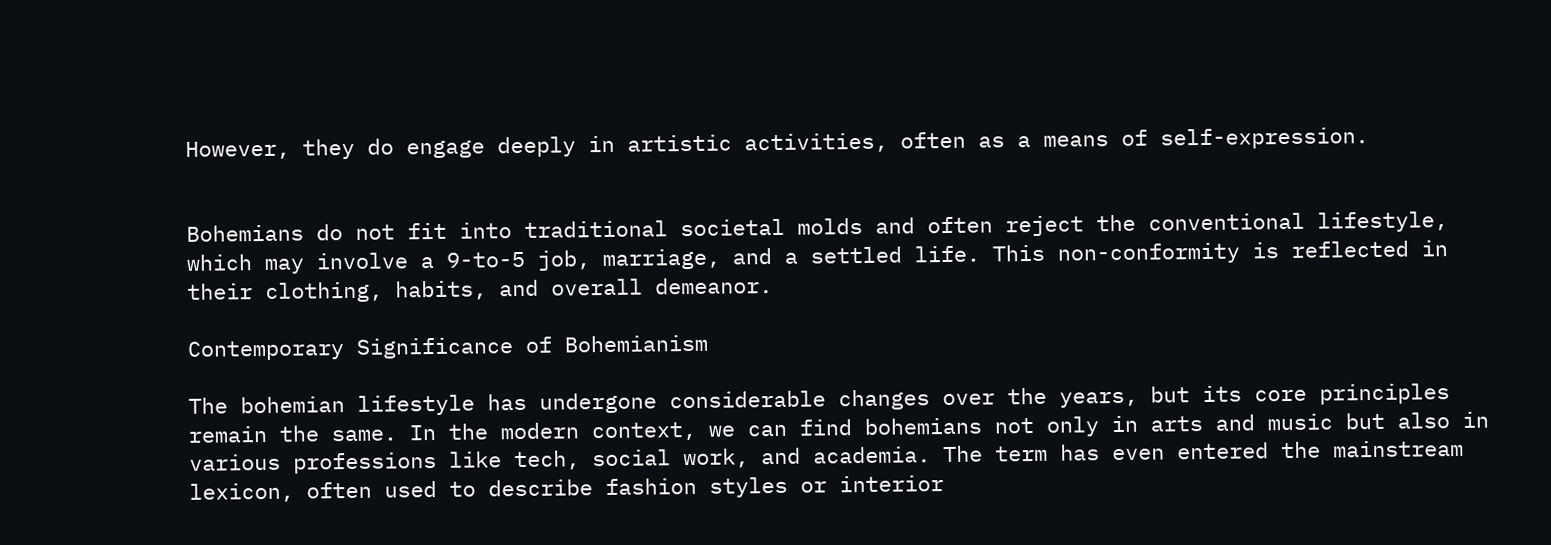However, they do engage deeply in artistic activities, often as a means of self-expression.


Bohemians do not fit into traditional societal molds and often reject the conventional lifestyle, which may involve a 9-to-5 job, marriage, and a settled life. This non-conformity is reflected in their clothing, habits, and overall demeanor.

Contemporary Significance of Bohemianism

The bohemian lifestyle has undergone considerable changes over the years, but its core principles remain the same. In the modern context, we can find bohemians not only in arts and music but also in various professions like tech, social work, and academia. The term has even entered the mainstream lexicon, often used to describe fashion styles or interior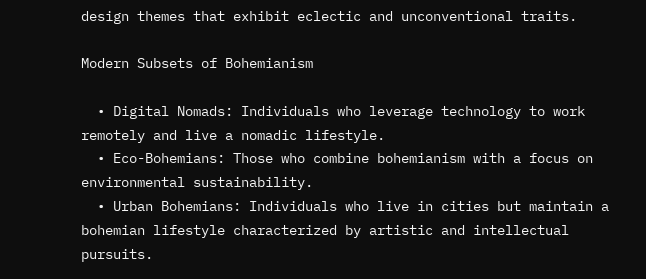design themes that exhibit eclectic and unconventional traits.

Modern Subsets of Bohemianism

  • Digital Nomads: Individuals who leverage technology to work remotely and live a nomadic lifestyle.
  • Eco-Bohemians: Those who combine bohemianism with a focus on environmental sustainability.
  • Urban Bohemians: Individuals who live in cities but maintain a bohemian lifestyle characterized by artistic and intellectual pursuits.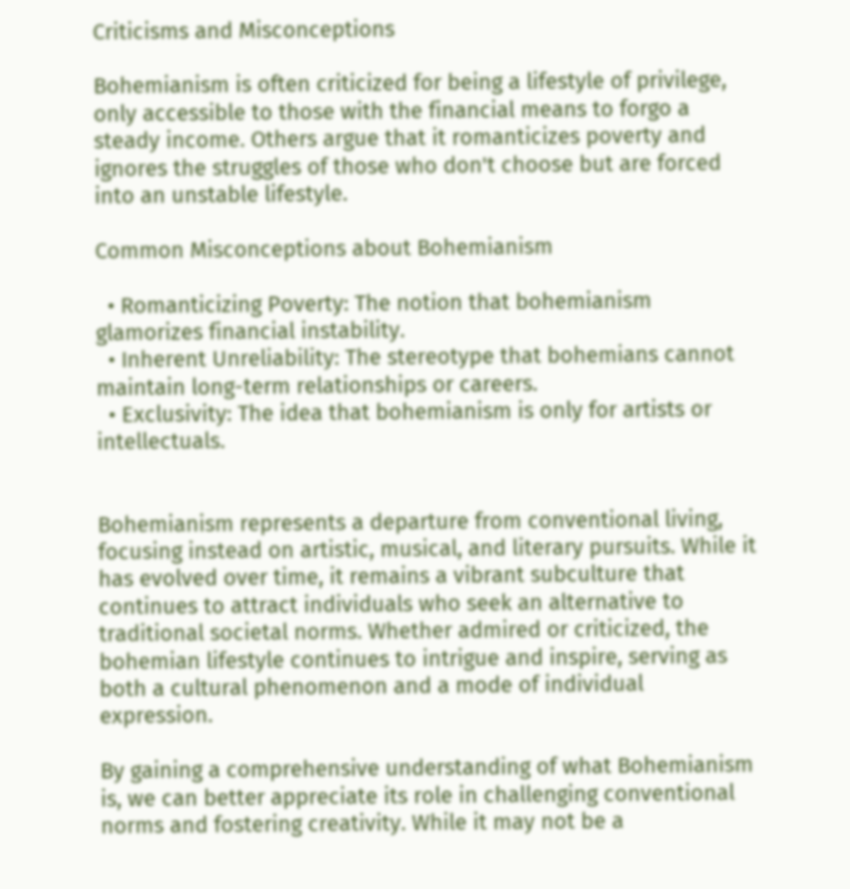Criticisms and Misconceptions

Bohemianism is often criticized for being a lifestyle of privilege, only accessible to those with the financial means to forgo a steady income. Others argue that it romanticizes poverty and ignores the struggles of those who don't choose but are forced into an unstable lifestyle.

Common Misconceptions about Bohemianism

  • Romanticizing Poverty: The notion that bohemianism glamorizes financial instability.
  • Inherent Unreliability: The stereotype that bohemians cannot maintain long-term relationships or careers.
  • Exclusivity: The idea that bohemianism is only for artists or intellectuals.


Bohemianism represents a departure from conventional living, focusing instead on artistic, musical, and literary pursuits. While it has evolved over time, it remains a vibrant subculture that continues to attract individuals who seek an alternative to traditional societal norms. Whether admired or criticized, the bohemian lifestyle continues to intrigue and inspire, serving as both a cultural phenomenon and a mode of individual expression.

By gaining a comprehensive understanding of what Bohemianism is, we can better appreciate its role in challenging conventional norms and fostering creativity. While it may not be a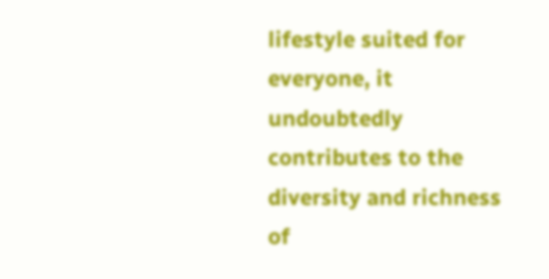lifestyle suited for everyone, it undoubtedly contributes to the diversity and richness of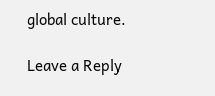global culture.

Leave a Reply